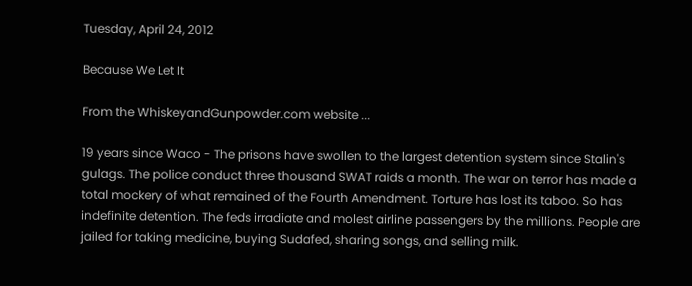Tuesday, April 24, 2012

Because We Let It

From the WhiskeyandGunpowder.com website ...

19 years since Waco - The prisons have swollen to the largest detention system since Stalin's gulags. The police conduct three thousand SWAT raids a month. The war on terror has made a total mockery of what remained of the Fourth Amendment. Torture has lost its taboo. So has indefinite detention. The feds irradiate and molest airline passengers by the millions. People are jailed for taking medicine, buying Sudafed, sharing songs, and selling milk.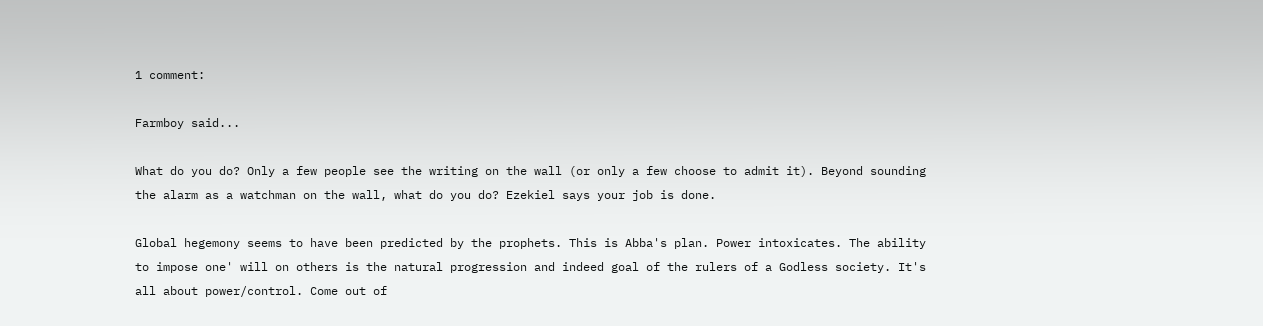1 comment:

Farmboy said...

What do you do? Only a few people see the writing on the wall (or only a few choose to admit it). Beyond sounding the alarm as a watchman on the wall, what do you do? Ezekiel says your job is done.

Global hegemony seems to have been predicted by the prophets. This is Abba's plan. Power intoxicates. The ability to impose one' will on others is the natural progression and indeed goal of the rulers of a Godless society. It's all about power/control. Come out of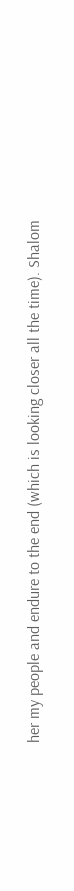her my people and endure to the end (which is looking closer all the time). Shalom